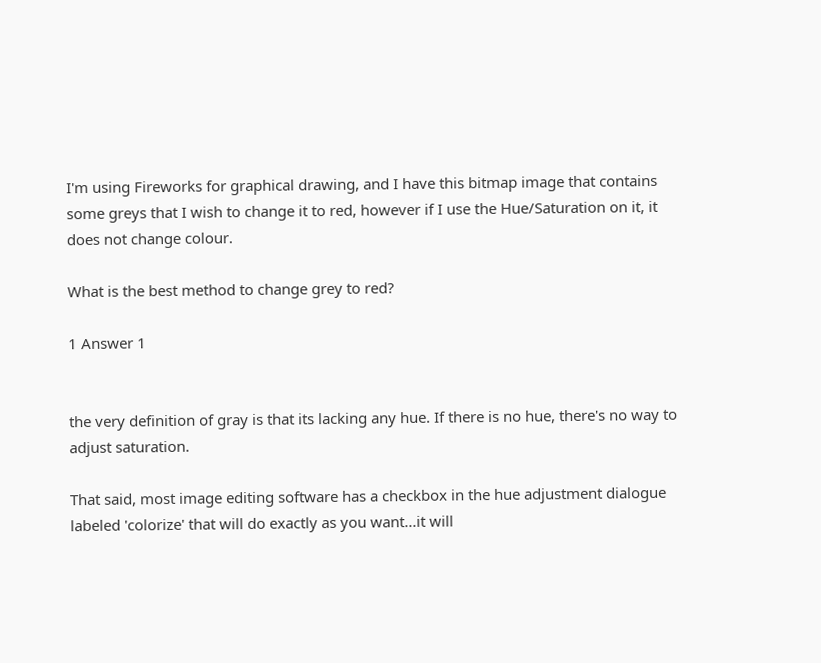I'm using Fireworks for graphical drawing, and I have this bitmap image that contains some greys that I wish to change it to red, however if I use the Hue/Saturation on it, it does not change colour.

What is the best method to change grey to red?

1 Answer 1


the very definition of gray is that its lacking any hue. If there is no hue, there's no way to adjust saturation.

That said, most image editing software has a checkbox in the hue adjustment dialogue labeled 'colorize' that will do exactly as you want...it will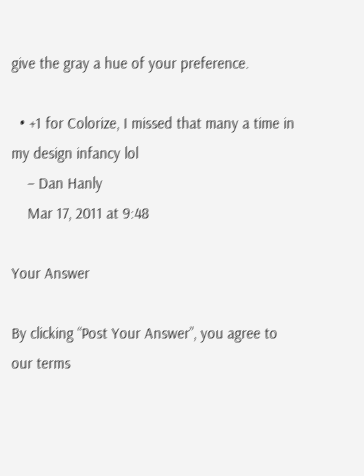give the gray a hue of your preference.

  • +1 for Colorize, I missed that many a time in my design infancy lol
    – Dan Hanly
    Mar 17, 2011 at 9:48

Your Answer

By clicking “Post Your Answer”, you agree to our terms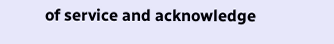of service and acknowledge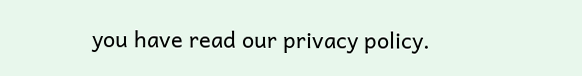you have read our privacy policy.